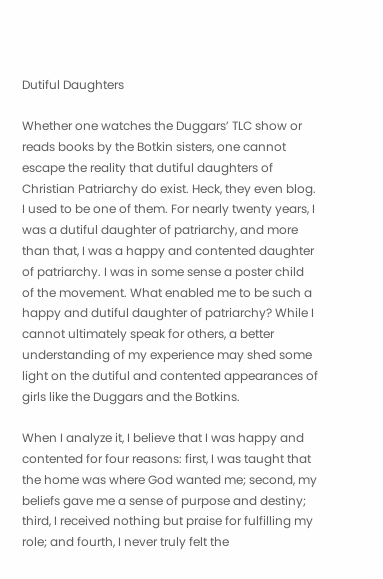Dutiful Daughters

Whether one watches the Duggars’ TLC show or reads books by the Botkin sisters, one cannot escape the reality that dutiful daughters of Christian Patriarchy do exist. Heck, they even blog. I used to be one of them. For nearly twenty years, I was a dutiful daughter of patriarchy, and more than that, I was a happy and contented daughter of patriarchy. I was in some sense a poster child of the movement. What enabled me to be such a happy and dutiful daughter of patriarchy? While I cannot ultimately speak for others, a better understanding of my experience may shed some light on the dutiful and contented appearances of girls like the Duggars and the Botkins.

When I analyze it, I believe that I was happy and contented for four reasons: first, I was taught that the home was where God wanted me; second, my beliefs gave me a sense of purpose and destiny; third, I received nothing but praise for fulfilling my role; and fourth, I never truly felt the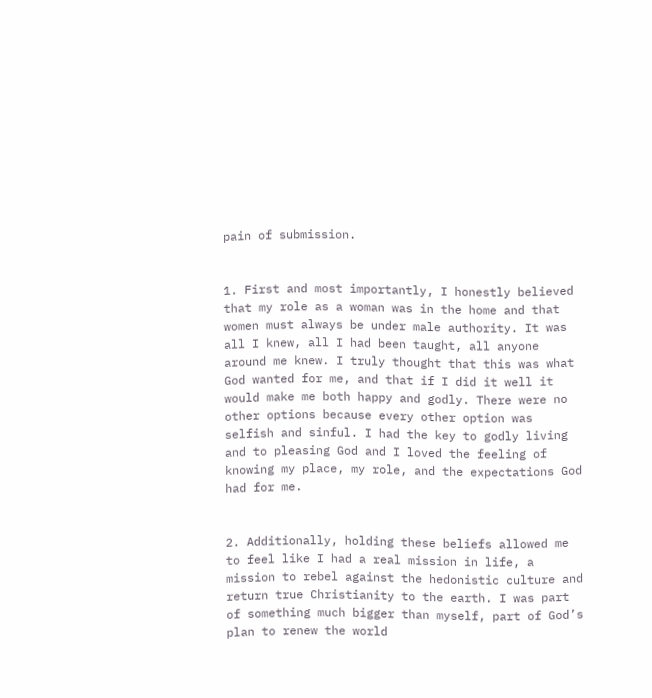pain of submission.


1. First and most importantly, I honestly believed that my role as a woman was in the home and that women must always be under male authority. It was all I knew, all I had been taught, all anyone around me knew. I truly thought that this was what God wanted for me, and that if I did it well it would make me both happy and godly. There were no other options because every other option was selfish and sinful. I had the key to godly living and to pleasing God and I loved the feeling of knowing my place, my role, and the expectations God had for me.


2. Additionally, holding these beliefs allowed me to feel like I had a real mission in life, a mission to rebel against the hedonistic culture and return true Christianity to the earth. I was part of something much bigger than myself, part of God’s plan to renew the world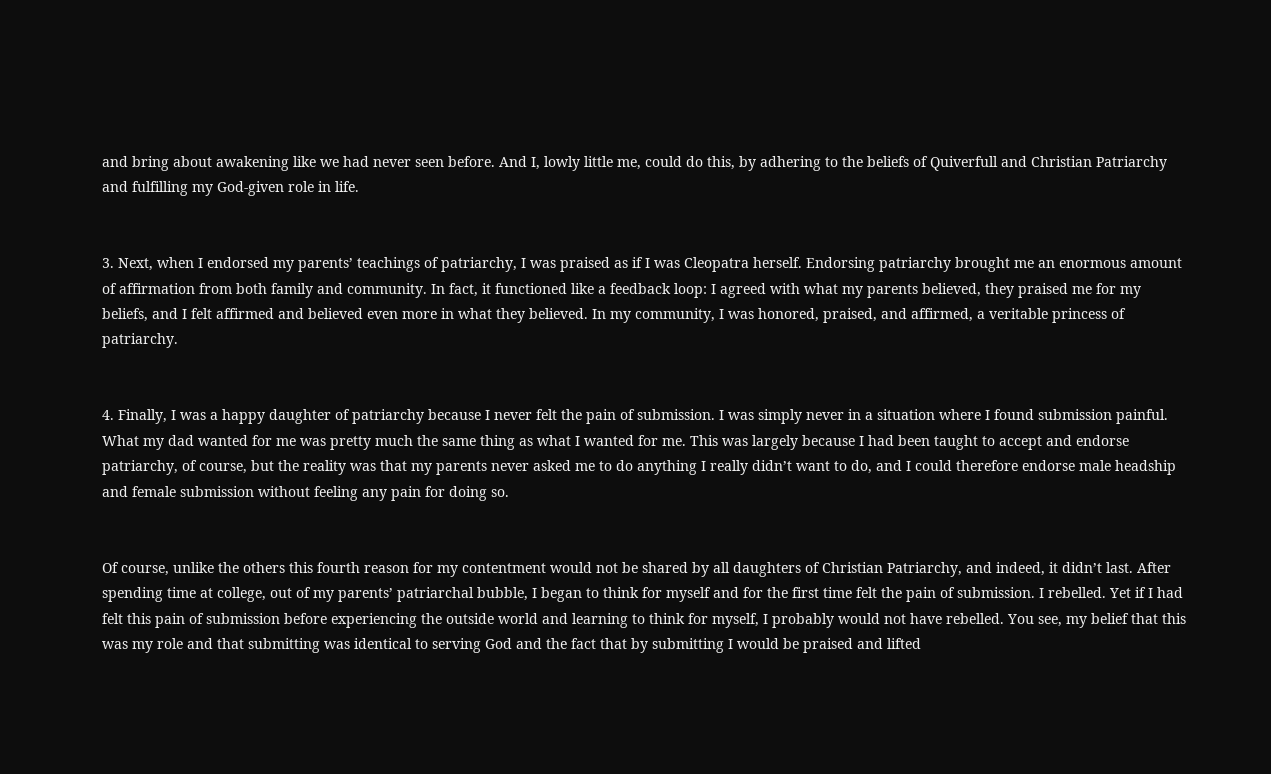and bring about awakening like we had never seen before. And I, lowly little me, could do this, by adhering to the beliefs of Quiverfull and Christian Patriarchy and fulfilling my God-given role in life.


3. Next, when I endorsed my parents’ teachings of patriarchy, I was praised as if I was Cleopatra herself. Endorsing patriarchy brought me an enormous amount of affirmation from both family and community. In fact, it functioned like a feedback loop: I agreed with what my parents believed, they praised me for my beliefs, and I felt affirmed and believed even more in what they believed. In my community, I was honored, praised, and affirmed, a veritable princess of patriarchy.


4. Finally, I was a happy daughter of patriarchy because I never felt the pain of submission. I was simply never in a situation where I found submission painful. What my dad wanted for me was pretty much the same thing as what I wanted for me. This was largely because I had been taught to accept and endorse patriarchy, of course, but the reality was that my parents never asked me to do anything I really didn’t want to do, and I could therefore endorse male headship and female submission without feeling any pain for doing so.


Of course, unlike the others this fourth reason for my contentment would not be shared by all daughters of Christian Patriarchy, and indeed, it didn’t last. After spending time at college, out of my parents’ patriarchal bubble, I began to think for myself and for the first time felt the pain of submission. I rebelled. Yet if I had felt this pain of submission before experiencing the outside world and learning to think for myself, I probably would not have rebelled. You see, my belief that this was my role and that submitting was identical to serving God and the fact that by submitting I would be praised and lifted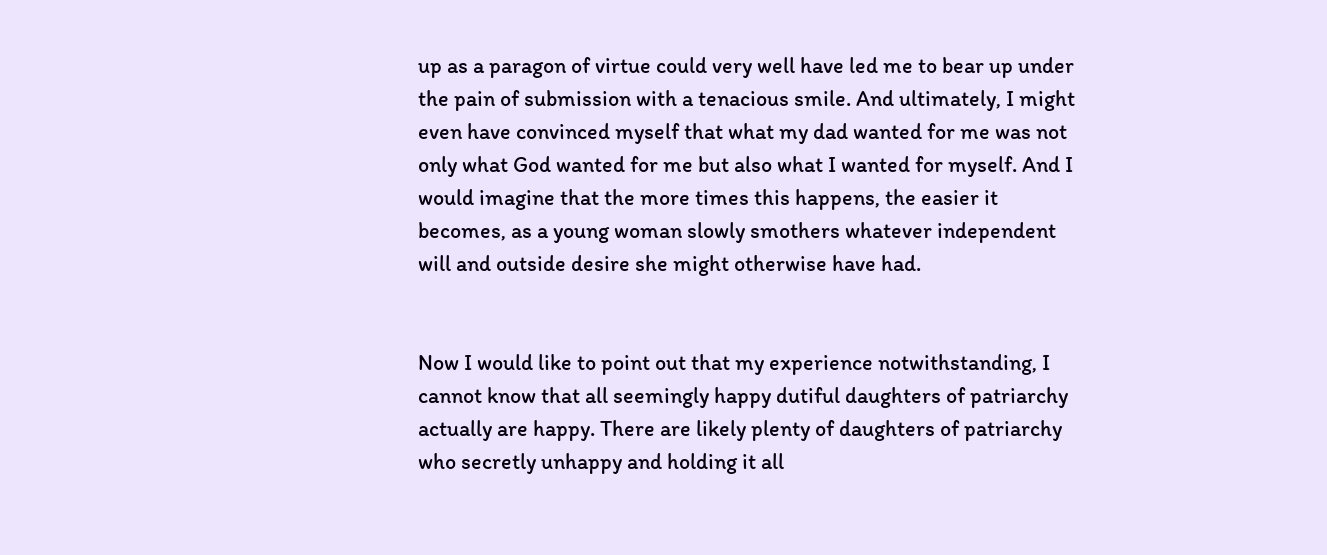up as a paragon of virtue could very well have led me to bear up under the pain of submission with a tenacious smile. And ultimately, I might even have convinced myself that what my dad wanted for me was not only what God wanted for me but also what I wanted for myself. And I would imagine that the more times this happens, the easier it becomes, as a young woman slowly smothers whatever independent will and outside desire she might otherwise have had.


Now I would like to point out that my experience notwithstanding, I cannot know that all seemingly happy dutiful daughters of patriarchy actually are happy. There are likely plenty of daughters of patriarchy who secretly unhappy and holding it all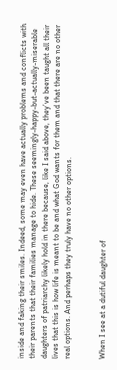inside and faking their smiles. Indeed, some may even have actually problems and conflicts with their parents that their families manage to hide. These seemingly-happy-but-actually-miserable daughters of patriarchy likely hold in there because, like I said above, they’ve been taught all their lives that this is how life is meant to be and what God wants for them and that there are no other real options. And perhaps they truly have no other options.


When I see at a dutiful daughter of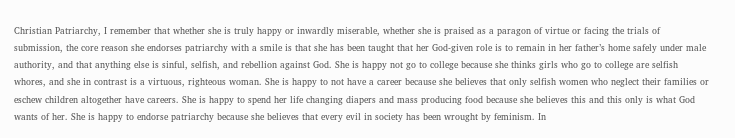Christian Patriarchy, I remember that whether she is truly happy or inwardly miserable, whether she is praised as a paragon of virtue or facing the trials of submission, the core reason she endorses patriarchy with a smile is that she has been taught that her God-given role is to remain in her father’s home safely under male authority, and that anything else is sinful, selfish, and rebellion against God. She is happy not go to college because she thinks girls who go to college are selfish whores, and she in contrast is a virtuous, righteous woman. She is happy to not have a career because she believes that only selfish women who neglect their families or eschew children altogether have careers. She is happy to spend her life changing diapers and mass producing food because she believes this and this only is what God wants of her. She is happy to endorse patriarchy because she believes that every evil in society has been wrought by feminism. In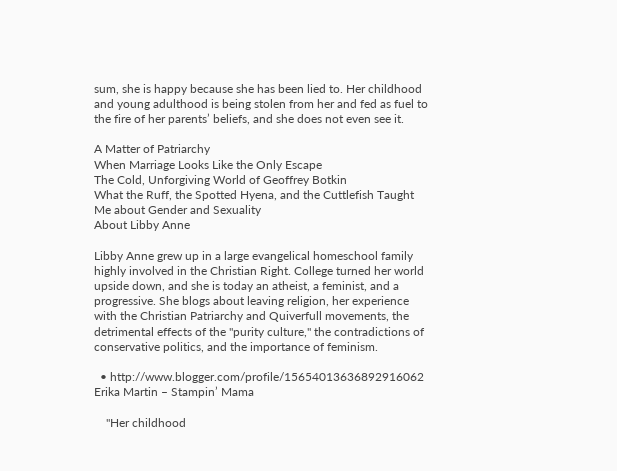sum, she is happy because she has been lied to. Her childhood and young adulthood is being stolen from her and fed as fuel to the fire of her parents’ beliefs, and she does not even see it.

A Matter of Patriarchy
When Marriage Looks Like the Only Escape
The Cold, Unforgiving World of Geoffrey Botkin
What the Ruff, the Spotted Hyena, and the Cuttlefish Taught Me about Gender and Sexuality
About Libby Anne

Libby Anne grew up in a large evangelical homeschool family highly involved in the Christian Right. College turned her world upside down, and she is today an atheist, a feminist, and a progressive. She blogs about leaving religion, her experience with the Christian Patriarchy and Quiverfull movements, the detrimental effects of the "purity culture," the contradictions of conservative politics, and the importance of feminism.

  • http://www.blogger.com/profile/15654013636892916062 Erika Martin – Stampin’ Mama

    "Her childhood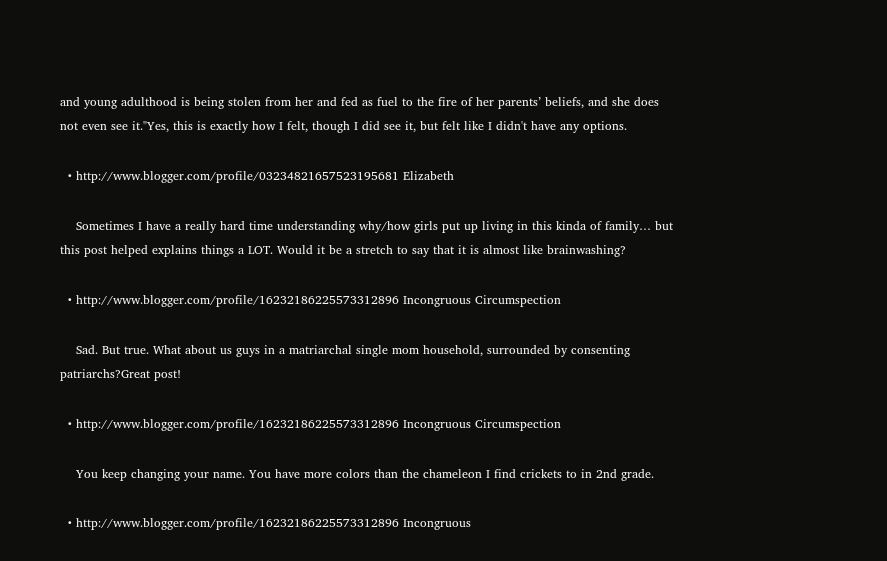and young adulthood is being stolen from her and fed as fuel to the fire of her parents’ beliefs, and she does not even see it."Yes, this is exactly how I felt, though I did see it, but felt like I didn't have any options.

  • http://www.blogger.com/profile/03234821657523195681 Elizabeth

    Sometimes I have a really hard time understanding why/how girls put up living in this kinda of family… but this post helped explains things a LOT. Would it be a stretch to say that it is almost like brainwashing?

  • http://www.blogger.com/profile/16232186225573312896 Incongruous Circumspection

    Sad. But true. What about us guys in a matriarchal single mom household, surrounded by consenting patriarchs?Great post!

  • http://www.blogger.com/profile/16232186225573312896 Incongruous Circumspection

    You keep changing your name. You have more colors than the chameleon I find crickets to in 2nd grade.

  • http://www.blogger.com/profile/16232186225573312896 Incongruous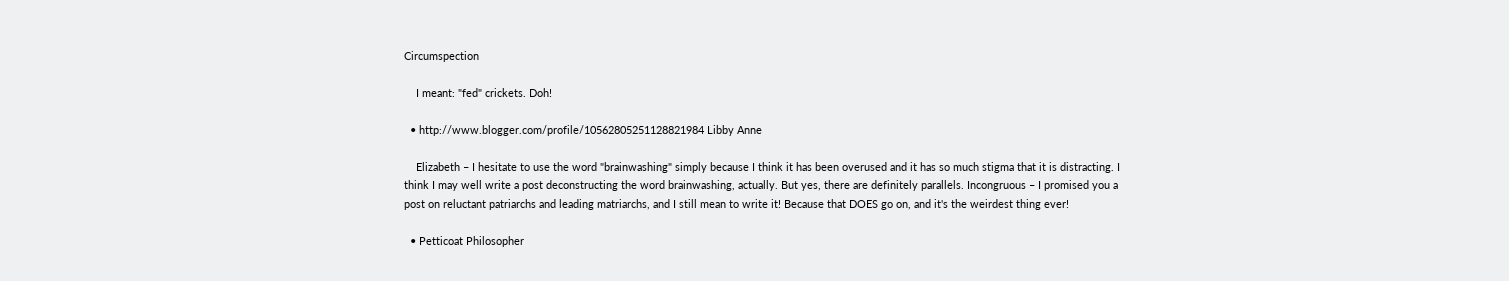Circumspection

    I meant: "fed" crickets. Doh!

  • http://www.blogger.com/profile/10562805251128821984 Libby Anne

    Elizabeth – I hesitate to use the word "brainwashing" simply because I think it has been overused and it has so much stigma that it is distracting. I think I may well write a post deconstructing the word brainwashing, actually. But yes, there are definitely parallels. Incongruous – I promised you a post on reluctant patriarchs and leading matriarchs, and I still mean to write it! Because that DOES go on, and it's the weirdest thing ever!

  • Petticoat Philosopher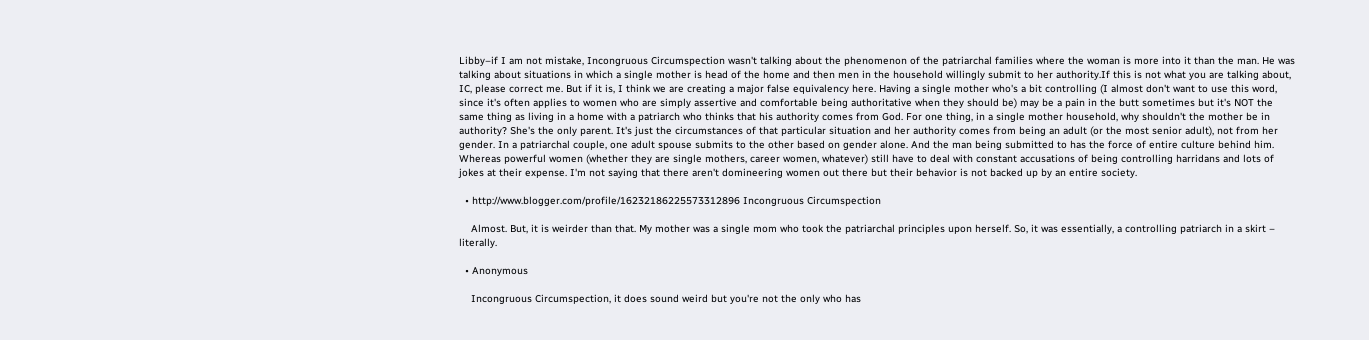Libby–if I am not mistake, Incongruous Circumspection wasn't talking about the phenomenon of the patriarchal families where the woman is more into it than the man. He was talking about situations in which a single mother is head of the home and then men in the household willingly submit to her authority.If this is not what you are talking about, IC, please correct me. But if it is, I think we are creating a major false equivalency here. Having a single mother who's a bit controlling (I almost don't want to use this word, since it's often applies to women who are simply assertive and comfortable being authoritative when they should be) may be a pain in the butt sometimes but it's NOT the same thing as living in a home with a patriarch who thinks that his authority comes from God. For one thing, in a single mother household, why shouldn't the mother be in authority? She's the only parent. It's just the circumstances of that particular situation and her authority comes from being an adult (or the most senior adult), not from her gender. In a patriarchal couple, one adult spouse submits to the other based on gender alone. And the man being submitted to has the force of entire culture behind him. Whereas powerful women (whether they are single mothers, career women, whatever) still have to deal with constant accusations of being controlling harridans and lots of jokes at their expense. I'm not saying that there aren't domineering women out there but their behavior is not backed up by an entire society.

  • http://www.blogger.com/profile/16232186225573312896 Incongruous Circumspection

    Almost. But, it is weirder than that. My mother was a single mom who took the patriarchal principles upon herself. So, it was essentially, a controlling patriarch in a skirt – literally.

  • Anonymous

    Incongruous Circumspection, it does sound weird but you're not the only who has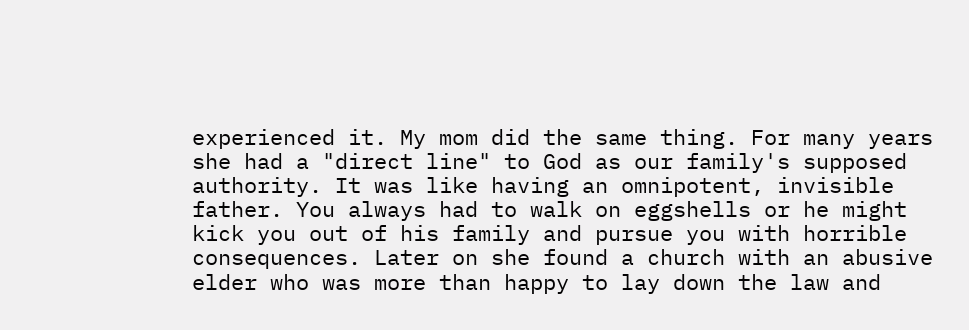experienced it. My mom did the same thing. For many years she had a "direct line" to God as our family's supposed authority. It was like having an omnipotent, invisible father. You always had to walk on eggshells or he might kick you out of his family and pursue you with horrible consequences. Later on she found a church with an abusive elder who was more than happy to lay down the law and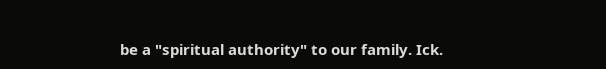be a "spiritual authority" to our family. Ick.